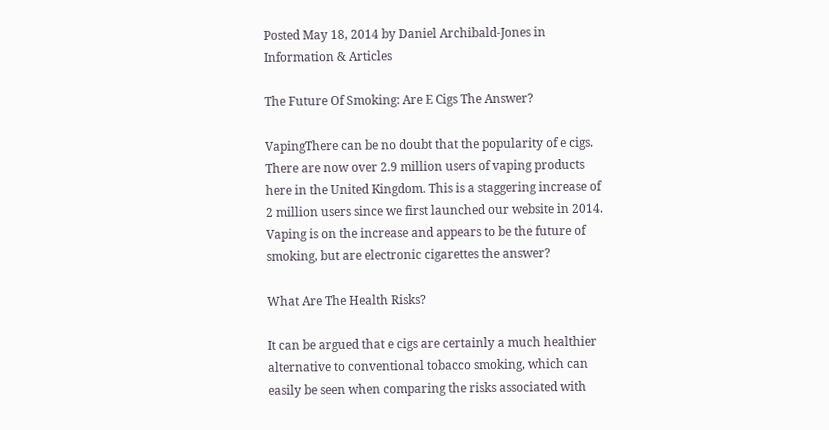Posted May 18, 2014 by Daniel Archibald-Jones in Information & Articles

The Future Of Smoking: Are E Cigs The Answer?

VapingThere can be no doubt that the popularity of e cigs. There are now over 2.9 million users of vaping products here in the United Kingdom. This is a staggering increase of 2 million users since we first launched our website in 2014. Vaping is on the increase and appears to be the future of smoking, but are electronic cigarettes the answer?

What Are The Health Risks?

It can be argued that e cigs are certainly a much healthier alternative to conventional tobacco smoking, which can easily be seen when comparing the risks associated with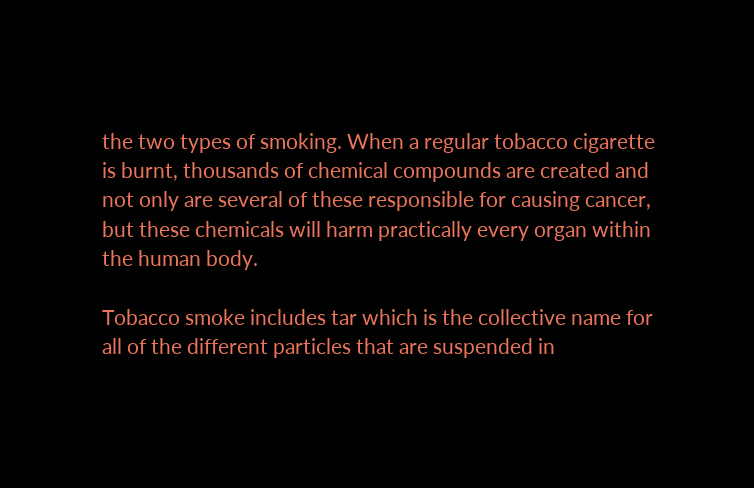the two types of smoking. When a regular tobacco cigarette is burnt, thousands of chemical compounds are created and not only are several of these responsible for causing cancer, but these chemicals will harm practically every organ within the human body.

Tobacco smoke includes tar which is the collective name for all of the different particles that are suspended in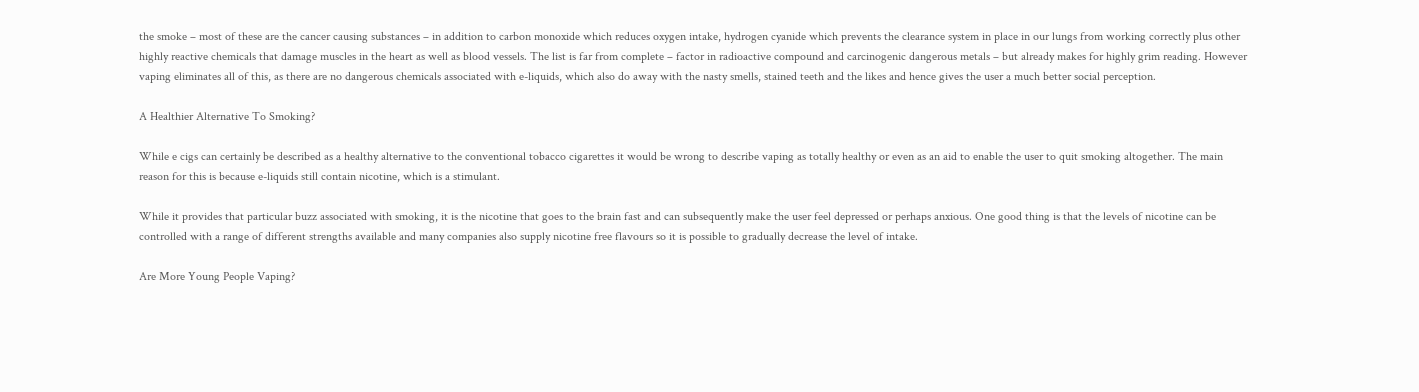the smoke – most of these are the cancer causing substances – in addition to carbon monoxide which reduces oxygen intake, hydrogen cyanide which prevents the clearance system in place in our lungs from working correctly plus other highly reactive chemicals that damage muscles in the heart as well as blood vessels. The list is far from complete – factor in radioactive compound and carcinogenic dangerous metals – but already makes for highly grim reading. However vaping eliminates all of this, as there are no dangerous chemicals associated with e-liquids, which also do away with the nasty smells, stained teeth and the likes and hence gives the user a much better social perception.

A Healthier Alternative To Smoking?

While e cigs can certainly be described as a healthy alternative to the conventional tobacco cigarettes it would be wrong to describe vaping as totally healthy or even as an aid to enable the user to quit smoking altogether. The main reason for this is because e-liquids still contain nicotine, which is a stimulant.

While it provides that particular buzz associated with smoking, it is the nicotine that goes to the brain fast and can subsequently make the user feel depressed or perhaps anxious. One good thing is that the levels of nicotine can be controlled with a range of different strengths available and many companies also supply nicotine free flavours so it is possible to gradually decrease the level of intake.

Are More Young People Vaping?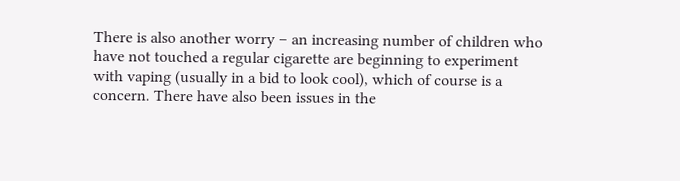There is also another worry – an increasing number of children who have not touched a regular cigarette are beginning to experiment with vaping (usually in a bid to look cool), which of course is a concern. There have also been issues in the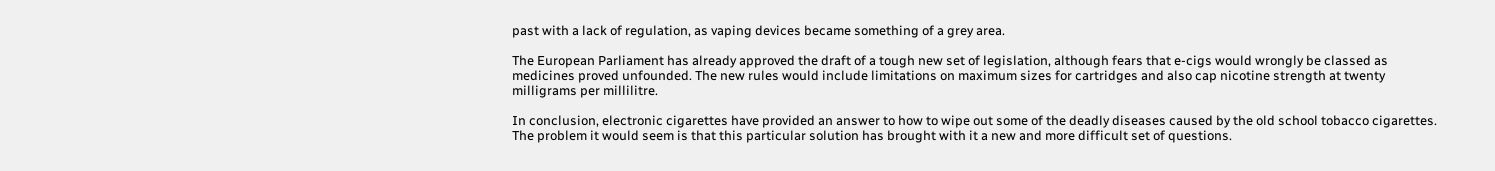past with a lack of regulation, as vaping devices became something of a grey area.

The European Parliament has already approved the draft of a tough new set of legislation, although fears that e-cigs would wrongly be classed as medicines proved unfounded. The new rules would include limitations on maximum sizes for cartridges and also cap nicotine strength at twenty milligrams per millilitre.

In conclusion, electronic cigarettes have provided an answer to how to wipe out some of the deadly diseases caused by the old school tobacco cigarettes. The problem it would seem is that this particular solution has brought with it a new and more difficult set of questions.